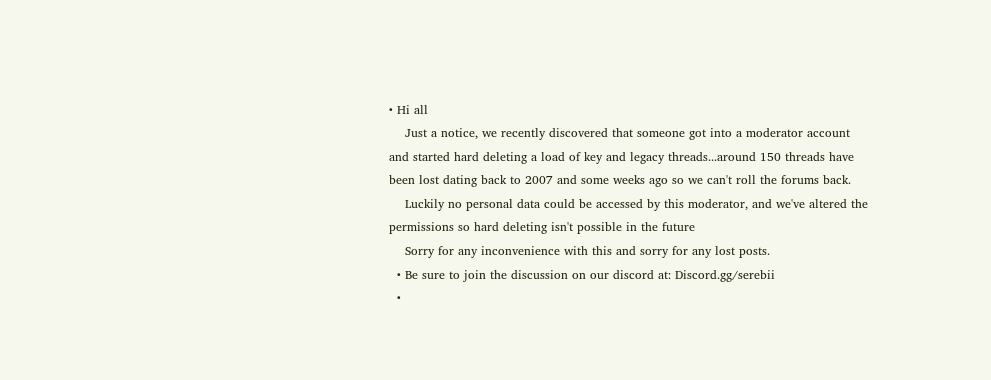• Hi all
    Just a notice, we recently discovered that someone got into a moderator account and started hard deleting a load of key and legacy threads...around 150 threads have been lost dating back to 2007 and some weeks ago so we can't roll the forums back.
    Luckily no personal data could be accessed by this moderator, and we've altered the permissions so hard deleting isn't possible in the future
    Sorry for any inconvenience with this and sorry for any lost posts.
  • Be sure to join the discussion on our discord at: Discord.gg/serebii
  •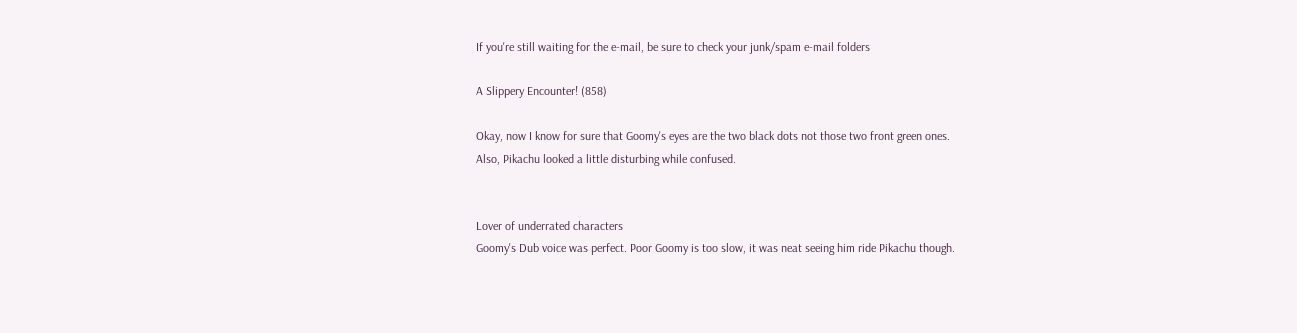If you're still waiting for the e-mail, be sure to check your junk/spam e-mail folders

A Slippery Encounter! (858)

Okay, now I know for sure that Goomy's eyes are the two black dots not those two front green ones.
Also, Pikachu looked a little disturbing while confused.


Lover of underrated characters
Goomy's Dub voice was perfect. Poor Goomy is too slow, it was neat seeing him ride Pikachu though.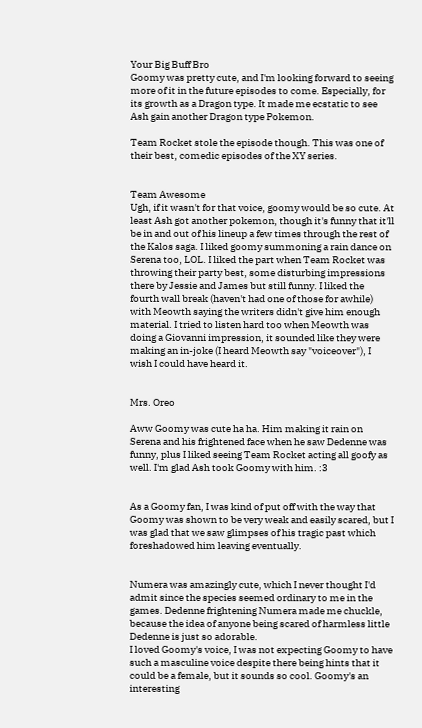Your Big Buff Bro
Goomy was pretty cute, and I'm looking forward to seeing more of it in the future episodes to come. Especially, for its growth as a Dragon type. It made me ecstatic to see Ash gain another Dragon type Pokemon.

Team Rocket stole the episode though. This was one of their best, comedic episodes of the XY series.


Team Awesome
Ugh, if it wasn't for that voice, goomy would be so cute. At least Ash got another pokemon, though it's funny that it'll be in and out of his lineup a few times through the rest of the Kalos saga. I liked goomy summoning a rain dance on Serena too, LOL. I liked the part when Team Rocket was throwing their party best, some disturbing impressions there by Jessie and James but still funny. I liked the fourth wall break (haven't had one of those for awhile) with Meowth saying the writers didn't give him enough material. I tried to listen hard too when Meowth was doing a Giovanni impression, it sounded like they were making an in-joke (I heard Meowth say "voiceover"), I wish I could have heard it.


Mrs. Oreo

Aww Goomy was cute ha ha. Him making it rain on Serena and his frightened face when he saw Dedenne was funny, plus I liked seeing Team Rocket acting all goofy as well. I'm glad Ash took Goomy with him. :3


As a Goomy fan, I was kind of put off with the way that Goomy was shown to be very weak and easily scared, but I was glad that we saw glimpses of his tragic past which foreshadowed him leaving eventually.


Numera was amazingly cute, which I never thought I'd admit since the species seemed ordinary to me in the games. Dedenne frightening Numera made me chuckle, because the idea of anyone being scared of harmless little Dedenne is just so adorable.
I loved Goomy's voice, I was not expecting Goomy to have such a masculine voice despite there being hints that it could be a female, but it sounds so cool. Goomy's an interesting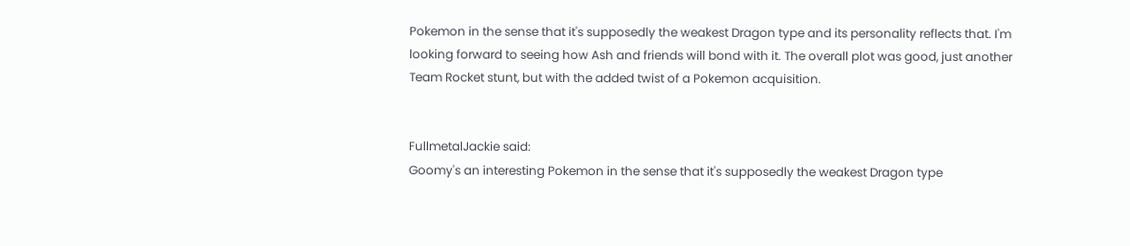Pokemon in the sense that it's supposedly the weakest Dragon type and its personality reflects that. I'm looking forward to seeing how Ash and friends will bond with it. The overall plot was good, just another Team Rocket stunt, but with the added twist of a Pokemon acquisition.


FullmetalJackie said:
Goomy's an interesting Pokemon in the sense that it's supposedly the weakest Dragon type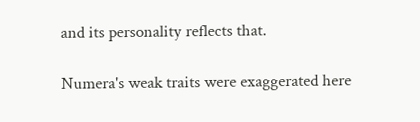and its personality reflects that.

Numera's weak traits were exaggerated here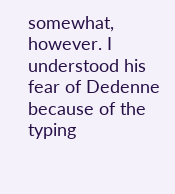somewhat, however. I understood his fear of Dedenne because of the typing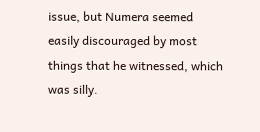issue, but Numera seemed easily discouraged by most things that he witnessed, which was silly.